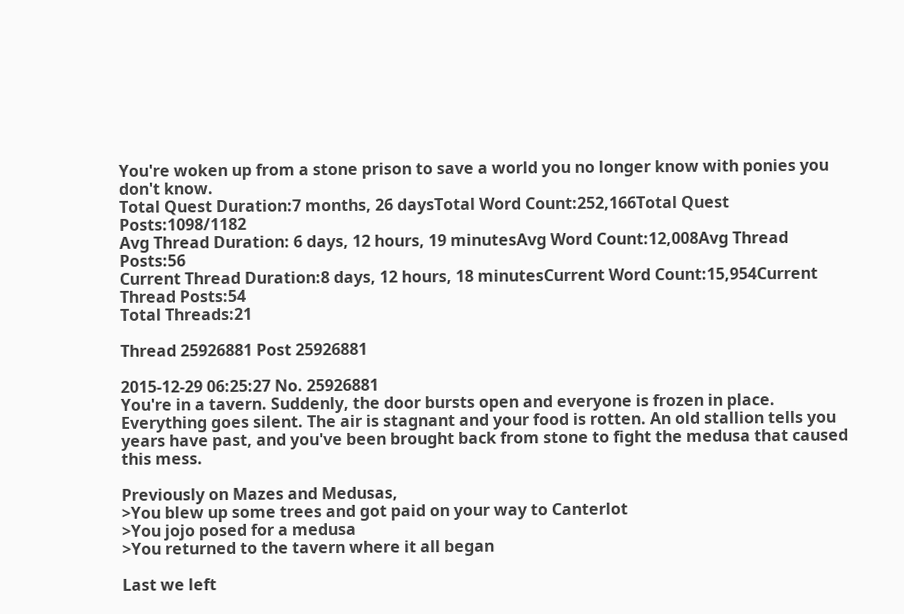You're woken up from a stone prison to save a world you no longer know with ponies you don't know.
Total Quest Duration:7 months, 26 daysTotal Word Count:252,166Total Quest Posts:1098/1182
Avg Thread Duration: 6 days, 12 hours, 19 minutesAvg Word Count:12,008Avg Thread Posts:56
Current Thread Duration:8 days, 12 hours, 18 minutesCurrent Word Count:15,954Current Thread Posts:54
Total Threads:21

Thread 25926881 Post 25926881

2015-12-29 06:25:27 No. 25926881
You're in a tavern. Suddenly, the door bursts open and everyone is frozen in place. Everything goes silent. The air is stagnant and your food is rotten. An old stallion tells you years have past, and you've been brought back from stone to fight the medusa that caused this mess.

Previously on Mazes and Medusas,
>You blew up some trees and got paid on your way to Canterlot
>You jojo posed for a medusa
>You returned to the tavern where it all began

Last we left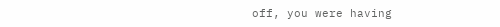off, you were having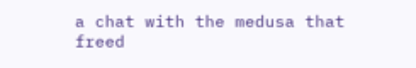a chat with the medusa that freed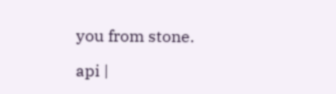you from stone.

api |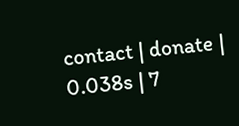contact | donate | 0.038s | 7